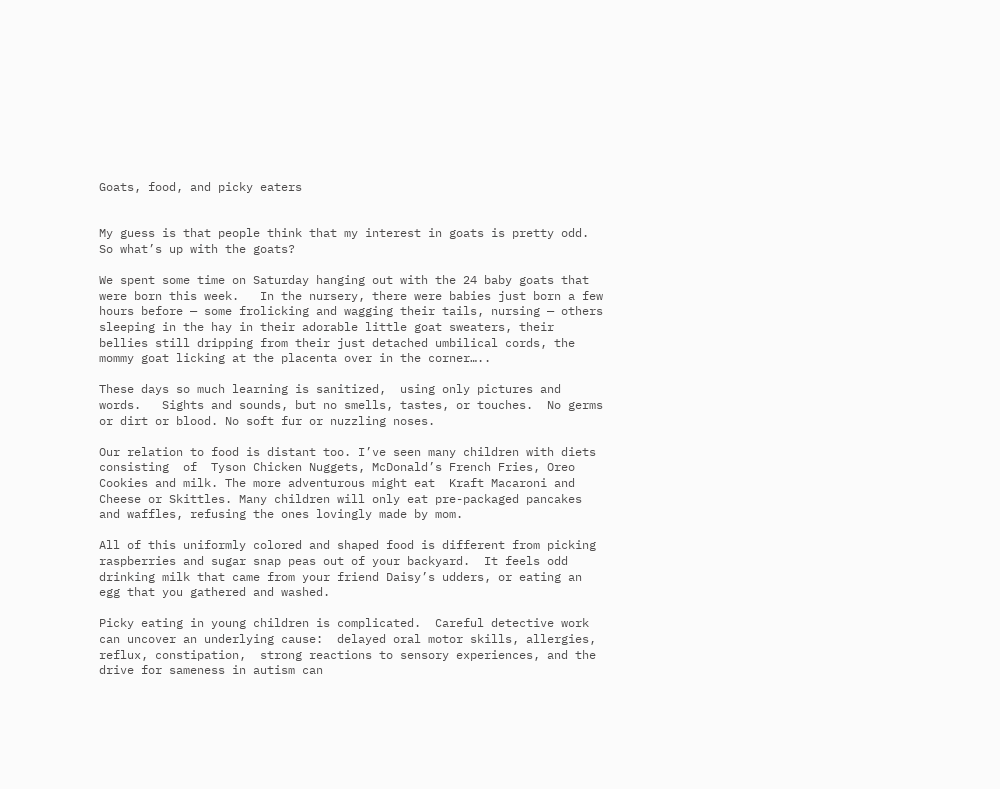Goats, food, and picky eaters


My guess is that people think that my interest in goats is pretty odd.  So what’s up with the goats?

We spent some time on Saturday hanging out with the 24 baby goats that were born this week.   In the nursery, there were babies just born a few hours before — some frolicking and wagging their tails, nursing — others sleeping in the hay in their adorable little goat sweaters, their bellies still dripping from their just detached umbilical cords, the mommy goat licking at the placenta over in the corner…..

These days so much learning is sanitized,  using only pictures and words.   Sights and sounds, but no smells, tastes, or touches.  No germs or dirt or blood. No soft fur or nuzzling noses.

Our relation to food is distant too. I’ve seen many children with diets consisting  of  Tyson Chicken Nuggets, McDonald’s French Fries, Oreo Cookies and milk. The more adventurous might eat  Kraft Macaroni and Cheese or Skittles. Many children will only eat pre-packaged pancakes and waffles, refusing the ones lovingly made by mom.

All of this uniformly colored and shaped food is different from picking raspberries and sugar snap peas out of your backyard.  It feels odd drinking milk that came from your friend Daisy’s udders, or eating an egg that you gathered and washed.

Picky eating in young children is complicated.  Careful detective work can uncover an underlying cause:  delayed oral motor skills, allergies, reflux, constipation,  strong reactions to sensory experiences, and the drive for sameness in autism can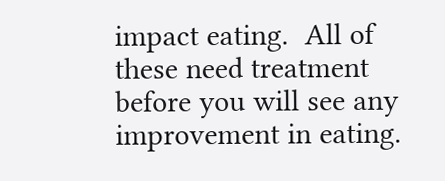impact eating.  All of these need treatment before you will see any improvement in eating.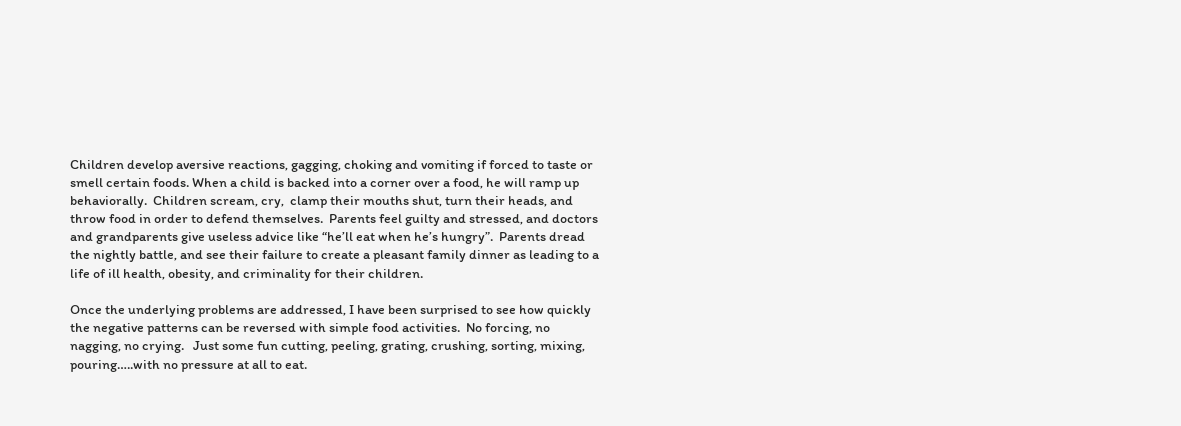Children develop aversive reactions, gagging, choking and vomiting if forced to taste or smell certain foods. When a child is backed into a corner over a food, he will ramp up behaviorally.  Children scream, cry,  clamp their mouths shut, turn their heads, and throw food in order to defend themselves.  Parents feel guilty and stressed, and doctors and grandparents give useless advice like “he’ll eat when he’s hungry”.  Parents dread the nightly battle, and see their failure to create a pleasant family dinner as leading to a life of ill health, obesity, and criminality for their children.

Once the underlying problems are addressed, I have been surprised to see how quickly the negative patterns can be reversed with simple food activities.  No forcing, no nagging, no crying.   Just some fun cutting, peeling, grating, crushing, sorting, mixing, pouring…..with no pressure at all to eat.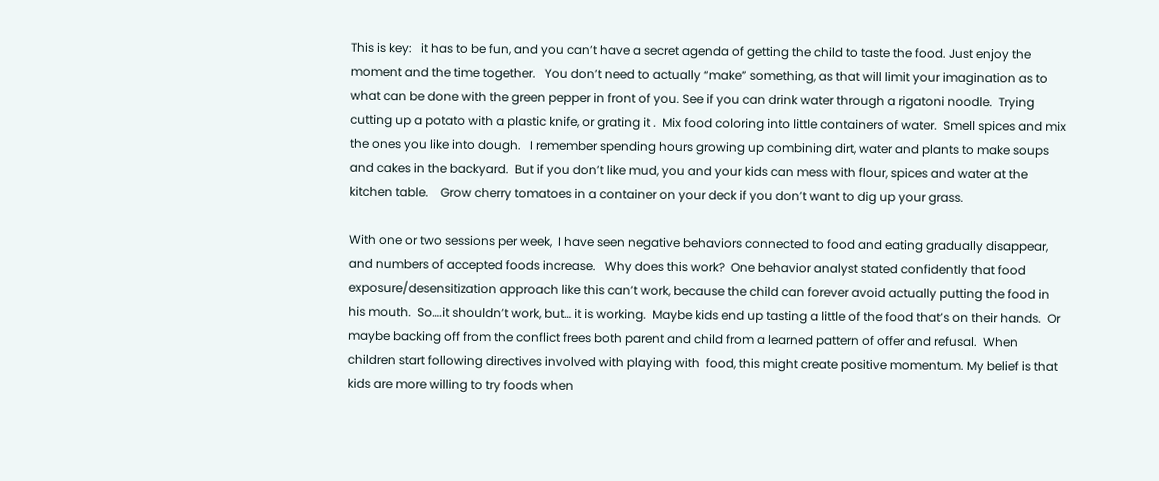This is key:   it has to be fun, and you can’t have a secret agenda of getting the child to taste the food. Just enjoy the moment and the time together.   You don’t need to actually “make” something, as that will limit your imagination as to what can be done with the green pepper in front of you. See if you can drink water through a rigatoni noodle.  Trying cutting up a potato with a plastic knife, or grating it .  Mix food coloring into little containers of water.  Smell spices and mix the ones you like into dough.   I remember spending hours growing up combining dirt, water and plants to make soups and cakes in the backyard.  But if you don’t like mud, you and your kids can mess with flour, spices and water at the kitchen table.    Grow cherry tomatoes in a container on your deck if you don’t want to dig up your grass.

With one or two sessions per week,  I have seen negative behaviors connected to food and eating gradually disappear, and numbers of accepted foods increase.   Why does this work?  One behavior analyst stated confidently that food exposure/desensitization approach like this can’t work, because the child can forever avoid actually putting the food in his mouth.  So….it shouldn’t work, but… it is working.  Maybe kids end up tasting a little of the food that’s on their hands.  Or maybe backing off from the conflict frees both parent and child from a learned pattern of offer and refusal.  When children start following directives involved with playing with  food, this might create positive momentum. My belief is that kids are more willing to try foods when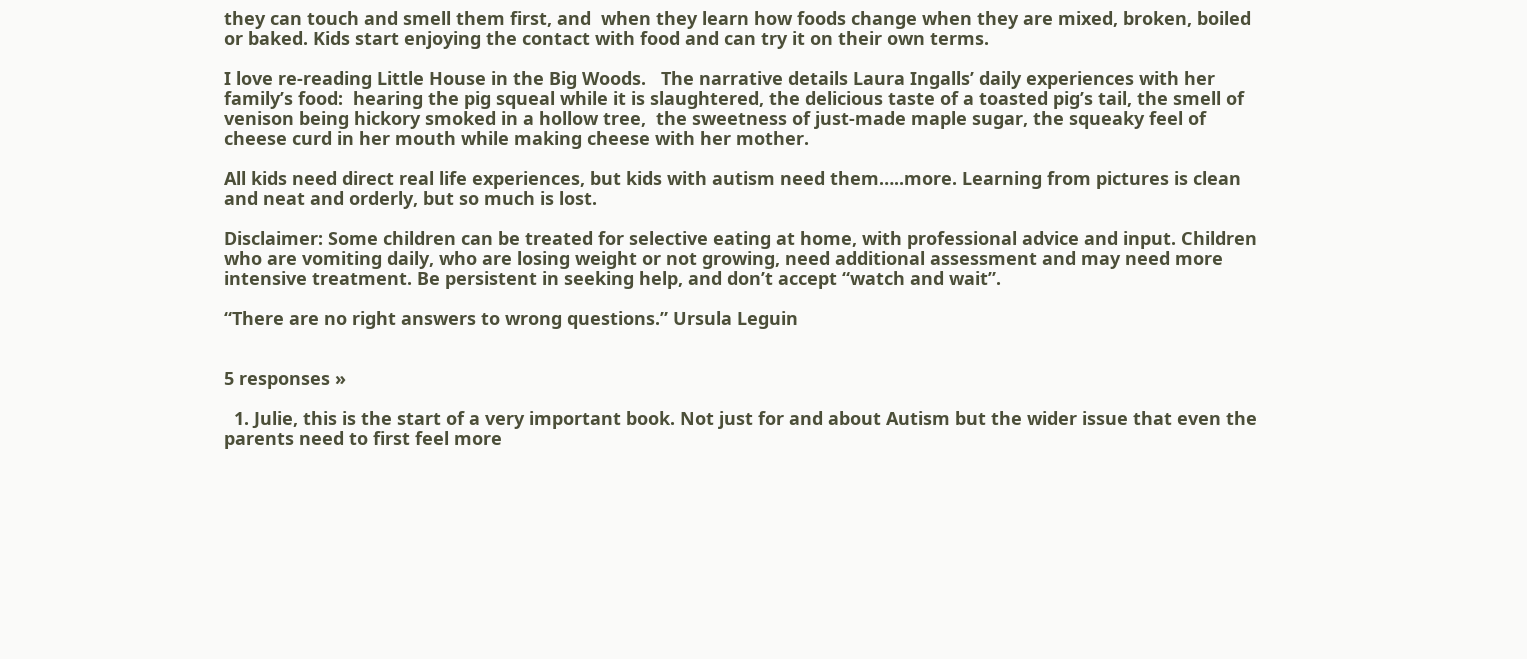they can touch and smell them first, and  when they learn how foods change when they are mixed, broken, boiled or baked. Kids start enjoying the contact with food and can try it on their own terms.

I love re-reading Little House in the Big Woods.   The narrative details Laura Ingalls’ daily experiences with her family’s food:  hearing the pig squeal while it is slaughtered, the delicious taste of a toasted pig’s tail, the smell of venison being hickory smoked in a hollow tree,  the sweetness of just-made maple sugar, the squeaky feel of cheese curd in her mouth while making cheese with her mother.

All kids need direct real life experiences, but kids with autism need them…..more. Learning from pictures is clean and neat and orderly, but so much is lost.

Disclaimer: Some children can be treated for selective eating at home, with professional advice and input. Children who are vomiting daily, who are losing weight or not growing, need additional assessment and may need more intensive treatment. Be persistent in seeking help, and don’t accept “watch and wait”.

“There are no right answers to wrong questions.” Ursula Leguin


5 responses »

  1. Julie, this is the start of a very important book. Not just for and about Autism but the wider issue that even the parents need to first feel more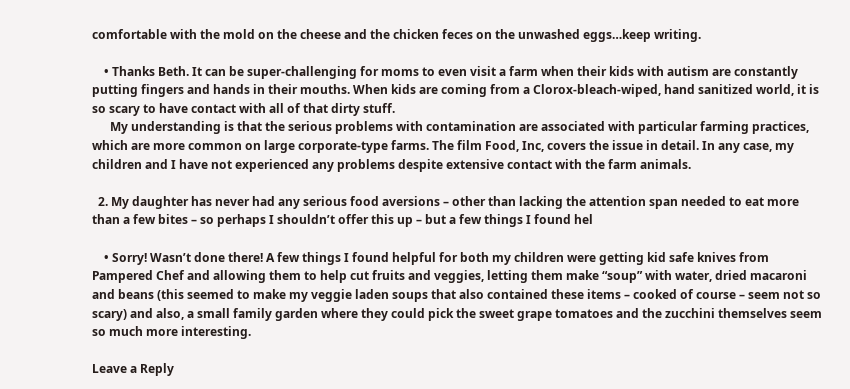comfortable with the mold on the cheese and the chicken feces on the unwashed eggs…keep writing.

    • Thanks Beth. It can be super-challenging for moms to even visit a farm when their kids with autism are constantly putting fingers and hands in their mouths. When kids are coming from a Clorox-bleach-wiped, hand sanitized world, it is so scary to have contact with all of that dirty stuff.
      My understanding is that the serious problems with contamination are associated with particular farming practices, which are more common on large corporate-type farms. The film Food, Inc, covers the issue in detail. In any case, my children and I have not experienced any problems despite extensive contact with the farm animals.

  2. My daughter has never had any serious food aversions – other than lacking the attention span needed to eat more than a few bites – so perhaps I shouldn’t offer this up – but a few things I found hel

    • Sorry! Wasn’t done there! A few things I found helpful for both my children were getting kid safe knives from Pampered Chef and allowing them to help cut fruits and veggies, letting them make “soup” with water, dried macaroni and beans (this seemed to make my veggie laden soups that also contained these items – cooked of course – seem not so scary) and also, a small family garden where they could pick the sweet grape tomatoes and the zucchini themselves seem so much more interesting.

Leave a Reply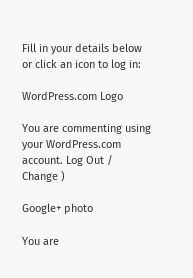Fill in your details below or click an icon to log in:

WordPress.com Logo

You are commenting using your WordPress.com account. Log Out /  Change )

Google+ photo

You are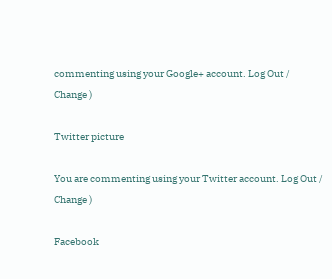commenting using your Google+ account. Log Out /  Change )

Twitter picture

You are commenting using your Twitter account. Log Out /  Change )

Facebook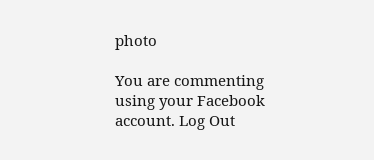photo

You are commenting using your Facebook account. Log Out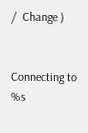/  Change )


Connecting to %s